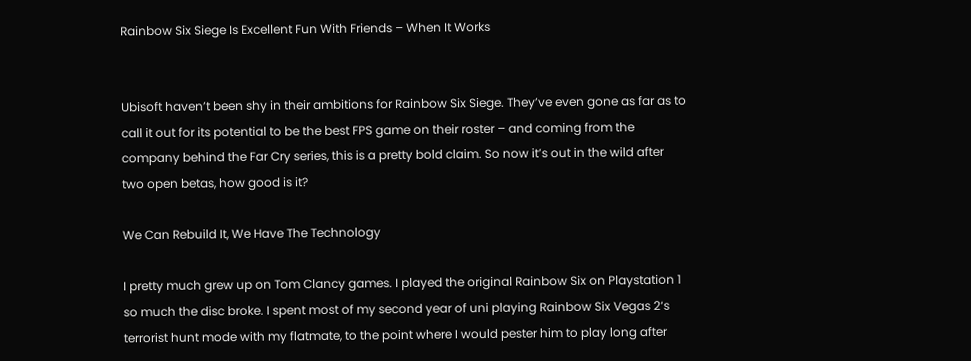Rainbow Six Siege Is Excellent Fun With Friends – When It Works


Ubisoft haven’t been shy in their ambitions for Rainbow Six Siege. They’ve even gone as far as to call it out for its potential to be the best FPS game on their roster – and coming from the company behind the Far Cry series, this is a pretty bold claim. So now it’s out in the wild after two open betas, how good is it?

We Can Rebuild It, We Have The Technology

I pretty much grew up on Tom Clancy games. I played the original Rainbow Six on Playstation 1 so much the disc broke. I spent most of my second year of uni playing Rainbow Six Vegas 2‘s terrorist hunt mode with my flatmate, to the point where I would pester him to play long after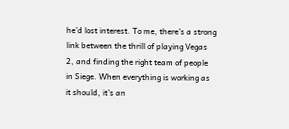he’d lost interest. To me, there’s a strong link between the thrill of playing Vegas 2, and finding the right team of people in Siege. When everything is working as it should, it’s an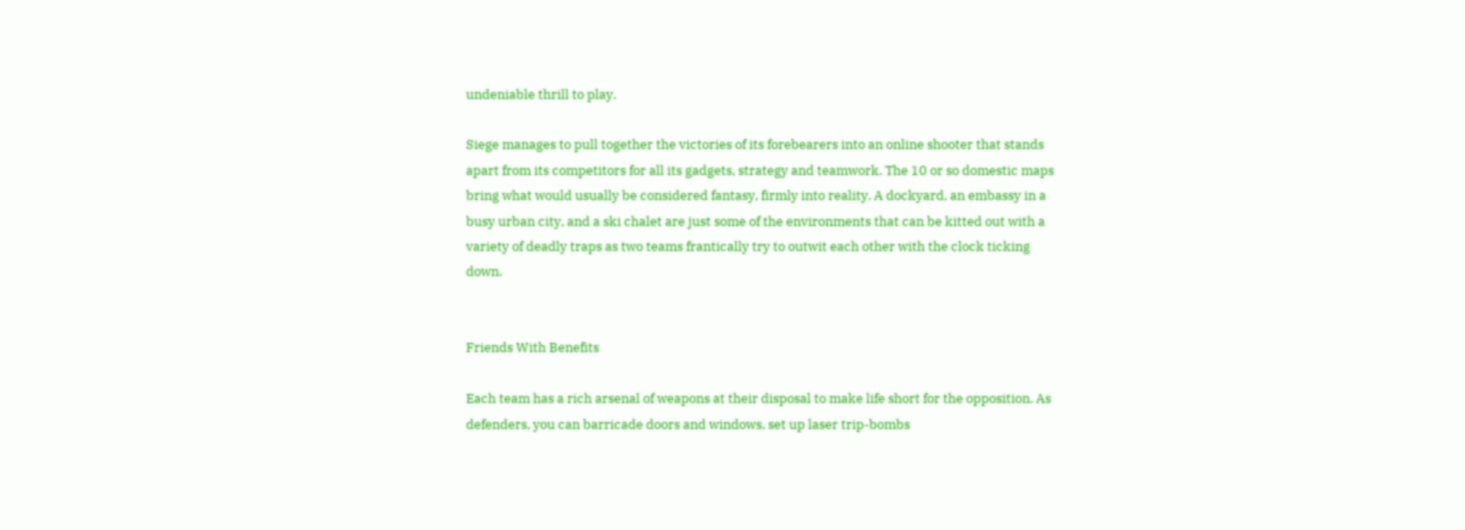undeniable thrill to play.

Siege manages to pull together the victories of its forebearers into an online shooter that stands apart from its competitors for all its gadgets, strategy and teamwork. The 10 or so domestic maps bring what would usually be considered fantasy, firmly into reality. A dockyard, an embassy in a busy urban city, and a ski chalet are just some of the environments that can be kitted out with a variety of deadly traps as two teams frantically try to outwit each other with the clock ticking down.


Friends With Benefits

Each team has a rich arsenal of weapons at their disposal to make life short for the opposition. As defenders, you can barricade doors and windows, set up laser trip-bombs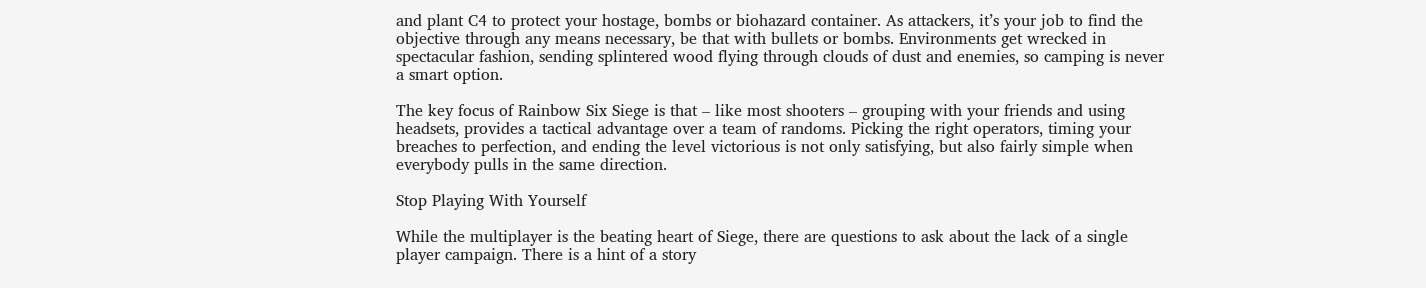and plant C4 to protect your hostage, bombs or biohazard container. As attackers, it’s your job to find the objective through any means necessary, be that with bullets or bombs. Environments get wrecked in spectacular fashion, sending splintered wood flying through clouds of dust and enemies, so camping is never a smart option.

The key focus of Rainbow Six Siege is that – like most shooters – grouping with your friends and using headsets, provides a tactical advantage over a team of randoms. Picking the right operators, timing your breaches to perfection, and ending the level victorious is not only satisfying, but also fairly simple when everybody pulls in the same direction.

Stop Playing With Yourself

While the multiplayer is the beating heart of Siege, there are questions to ask about the lack of a single player campaign. There is a hint of a story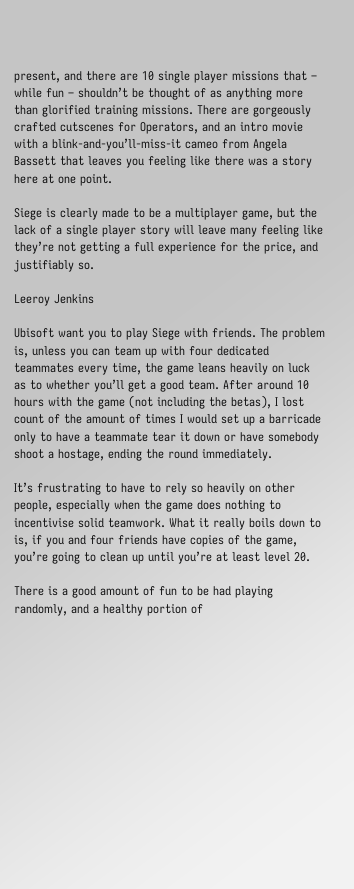present, and there are 10 single player missions that – while fun – shouldn’t be thought of as anything more than glorified training missions. There are gorgeously crafted cutscenes for Operators, and an intro movie with a blink-and-you’ll-miss-it cameo from Angela Bassett that leaves you feeling like there was a story here at one point.

Siege is clearly made to be a multiplayer game, but the lack of a single player story will leave many feeling like they’re not getting a full experience for the price, and justifiably so.

Leeroy Jenkins

Ubisoft want you to play Siege with friends. The problem is, unless you can team up with four dedicated teammates every time, the game leans heavily on luck as to whether you’ll get a good team. After around 10 hours with the game (not including the betas), I lost count of the amount of times I would set up a barricade only to have a teammate tear it down or have somebody shoot a hostage, ending the round immediately.

It’s frustrating to have to rely so heavily on other people, especially when the game does nothing to incentivise solid teamwork. What it really boils down to is, if you and four friends have copies of the game, you’re going to clean up until you’re at least level 20.

There is a good amount of fun to be had playing randomly, and a healthy portion of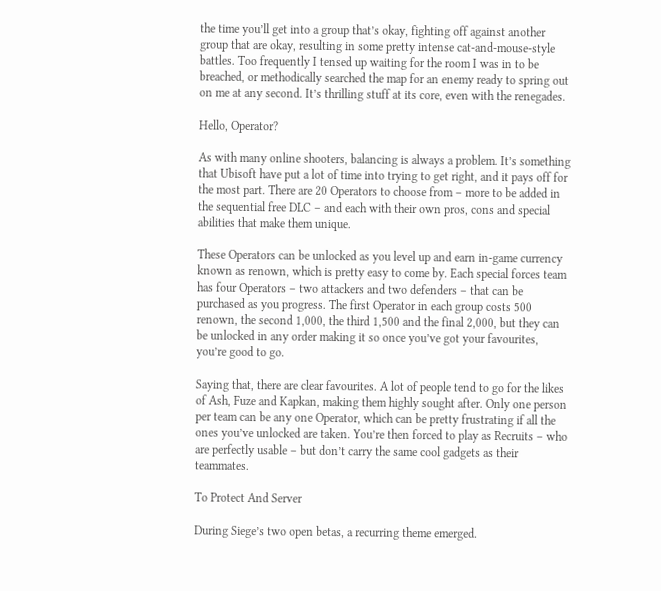the time you’ll get into a group that’s okay, fighting off against another group that are okay, resulting in some pretty intense cat-and-mouse-style battles. Too frequently I tensed up waiting for the room I was in to be breached, or methodically searched the map for an enemy ready to spring out on me at any second. It’s thrilling stuff at its core, even with the renegades.

Hello, Operator?

As with many online shooters, balancing is always a problem. It’s something that Ubisoft have put a lot of time into trying to get right, and it pays off for the most part. There are 20 Operators to choose from – more to be added in the sequential free DLC – and each with their own pros, cons and special abilities that make them unique.

These Operators can be unlocked as you level up and earn in-game currency known as renown, which is pretty easy to come by. Each special forces team has four Operators – two attackers and two defenders – that can be purchased as you progress. The first Operator in each group costs 500 renown, the second 1,000, the third 1,500 and the final 2,000, but they can be unlocked in any order making it so once you’ve got your favourites, you’re good to go.

Saying that, there are clear favourites. A lot of people tend to go for the likes of Ash, Fuze and Kapkan, making them highly sought after. Only one person per team can be any one Operator, which can be pretty frustrating if all the ones you’ve unlocked are taken. You’re then forced to play as Recruits – who are perfectly usable – but don’t carry the same cool gadgets as their teammates.

To Protect And Server

During Siege’s two open betas, a recurring theme emerged.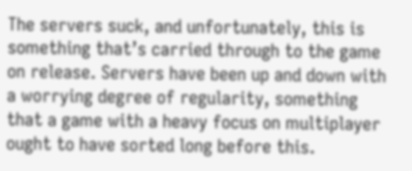The servers suck, and unfortunately, this is something that’s carried through to the game on release. Servers have been up and down with a worrying degree of regularity, something that a game with a heavy focus on multiplayer ought to have sorted long before this.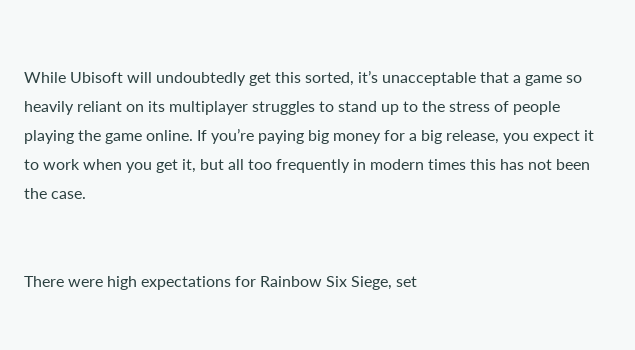While Ubisoft will undoubtedly get this sorted, it’s unacceptable that a game so heavily reliant on its multiplayer struggles to stand up to the stress of people playing the game online. If you’re paying big money for a big release, you expect it to work when you get it, but all too frequently in modern times this has not been the case.


There were high expectations for Rainbow Six Siege, set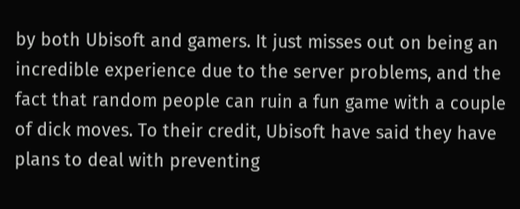by both Ubisoft and gamers. It just misses out on being an incredible experience due to the server problems, and the fact that random people can ruin a fun game with a couple of dick moves. To their credit, Ubisoft have said they have plans to deal with preventing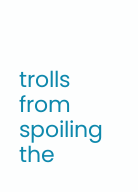trolls from spoiling the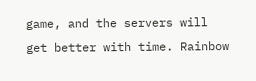game, and the servers will get better with time. Rainbow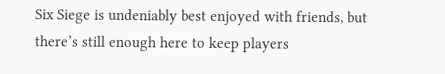Six Siege is undeniably best enjoyed with friends, but there’s still enough here to keep players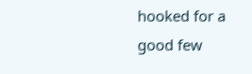hooked for a good few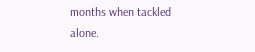months when tackled alone.